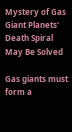Mystery of Gas Giant Planets' Death Spiral May Be Solved

Gas giants must form a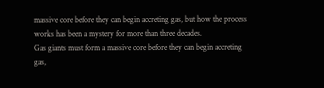massive core before they can begin accreting gas, but how the process works has been a mystery for more than three decades.
Gas giants must form a massive core before they can begin accreting gas,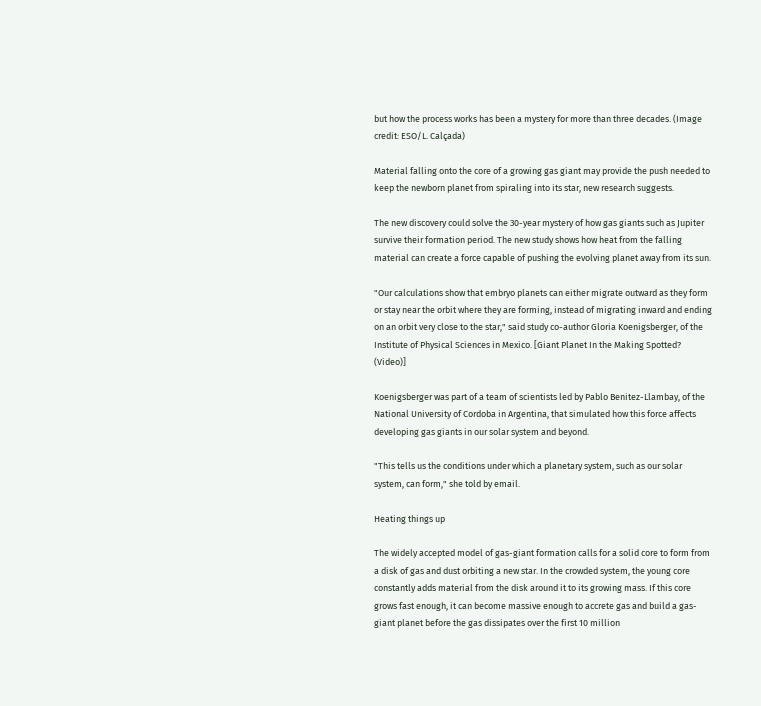but how the process works has been a mystery for more than three decades. (Image credit: ESO/L. Calçada)

Material falling onto the core of a growing gas giant may provide the push needed to keep the newborn planet from spiraling into its star, new research suggests.

The new discovery could solve the 30-year mystery of how gas giants such as Jupiter survive their formation period. The new study shows how heat from the falling material can create a force capable of pushing the evolving planet away from its sun.

"Our calculations show that embryo planets can either migrate outward as they form or stay near the orbit where they are forming, instead of migrating inward and ending on an orbit very close to the star," said study co-author Gloria Koenigsberger, of the Institute of Physical Sciences in Mexico. [Giant Planet In the Making Spotted? (Video)]

Koenigsberger was part of a team of scientists led by Pablo Benitez-Llambay, of the National University of Cordoba in Argentina, that simulated how this force affects developing gas giants in our solar system and beyond.

"This tells us the conditions under which a planetary system, such as our solar system, can form," she told by email.

Heating things up

The widely accepted model of gas-giant formation calls for a solid core to form from a disk of gas and dust orbiting a new star. In the crowded system, the young core constantly adds material from the disk around it to its growing mass. If this core grows fast enough, it can become massive enough to accrete gas and build a gas-giant planet before the gas dissipates over the first 10 million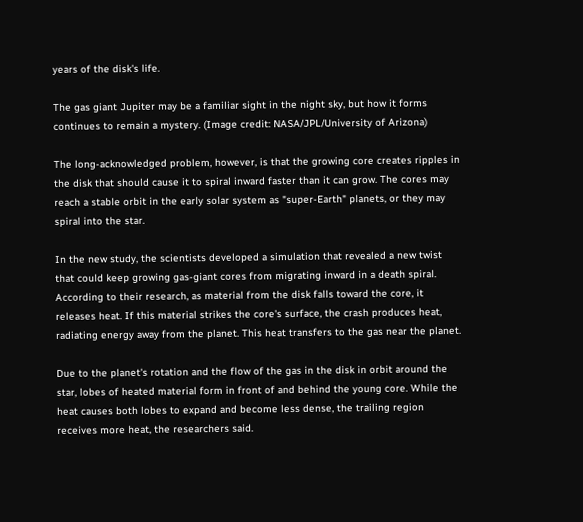years of the disk's life.

The gas giant Jupiter may be a familiar sight in the night sky, but how it forms continues to remain a mystery. (Image credit: NASA/JPL/University of Arizona)

The long-acknowledged problem, however, is that the growing core creates ripples in the disk that should cause it to spiral inward faster than it can grow. The cores may reach a stable orbit in the early solar system as "super-Earth" planets, or they may spiral into the star.

In the new study, the scientists developed a simulation that revealed a new twist that could keep growing gas-giant cores from migrating inward in a death spiral. According to their research, as material from the disk falls toward the core, it releases heat. If this material strikes the core's surface, the crash produces heat, radiating energy away from the planet. This heat transfers to the gas near the planet.

Due to the planet's rotation and the flow of the gas in the disk in orbit around the star, lobes of heated material form in front of and behind the young core. While the heat causes both lobes to expand and become less dense, the trailing region receives more heat, the researchers said.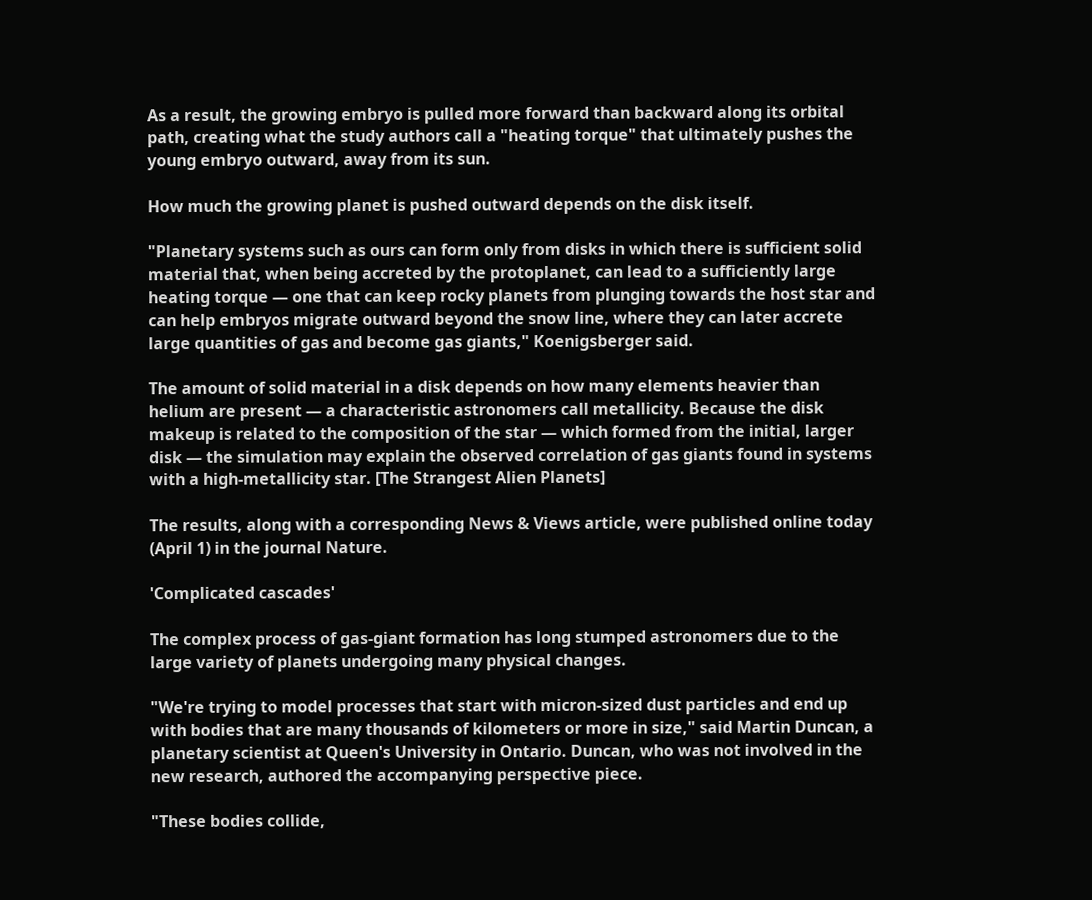As a result, the growing embryo is pulled more forward than backward along its orbital path, creating what the study authors call a "heating torque" that ultimately pushes the young embryo outward, away from its sun.

How much the growing planet is pushed outward depends on the disk itself.

"Planetary systems such as ours can form only from disks in which there is sufficient solid material that, when being accreted by the protoplanet, can lead to a sufficiently large heating torque — one that can keep rocky planets from plunging towards the host star and can help embryos migrate outward beyond the snow line, where they can later accrete large quantities of gas and become gas giants," Koenigsberger said.

The amount of solid material in a disk depends on how many elements heavier than helium are present — a characteristic astronomers call metallicity. Because the disk makeup is related to the composition of the star — which formed from the initial, larger disk — the simulation may explain the observed correlation of gas giants found in systems with a high-metallicity star. [The Strangest Alien Planets]

The results, along with a corresponding News & Views article, were published online today (April 1) in the journal Nature.

'Complicated cascades'

The complex process of gas-giant formation has long stumped astronomers due to the large variety of planets undergoing many physical changes.

"We're trying to model processes that start with micron-sized dust particles and end up with bodies that are many thousands of kilometers or more in size," said Martin Duncan, a planetary scientist at Queen's University in Ontario. Duncan, who was not involved in the new research, authored the accompanying perspective piece.

"These bodies collide,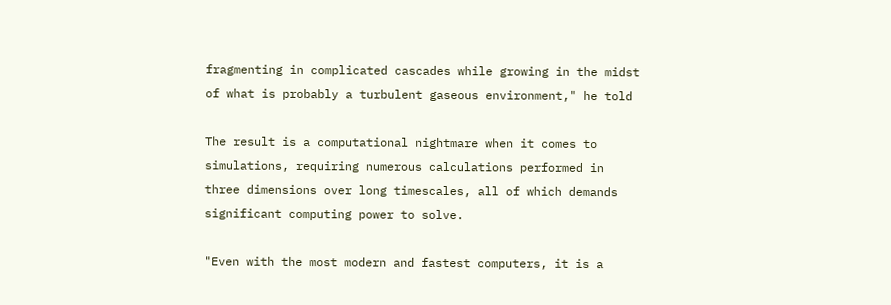fragmenting in complicated cascades while growing in the midst of what is probably a turbulent gaseous environment," he told

The result is a computational nightmare when it comes to simulations, requiring numerous calculations performed in three dimensions over long timescales, all of which demands significant computing power to solve.

"Even with the most modern and fastest computers, it is a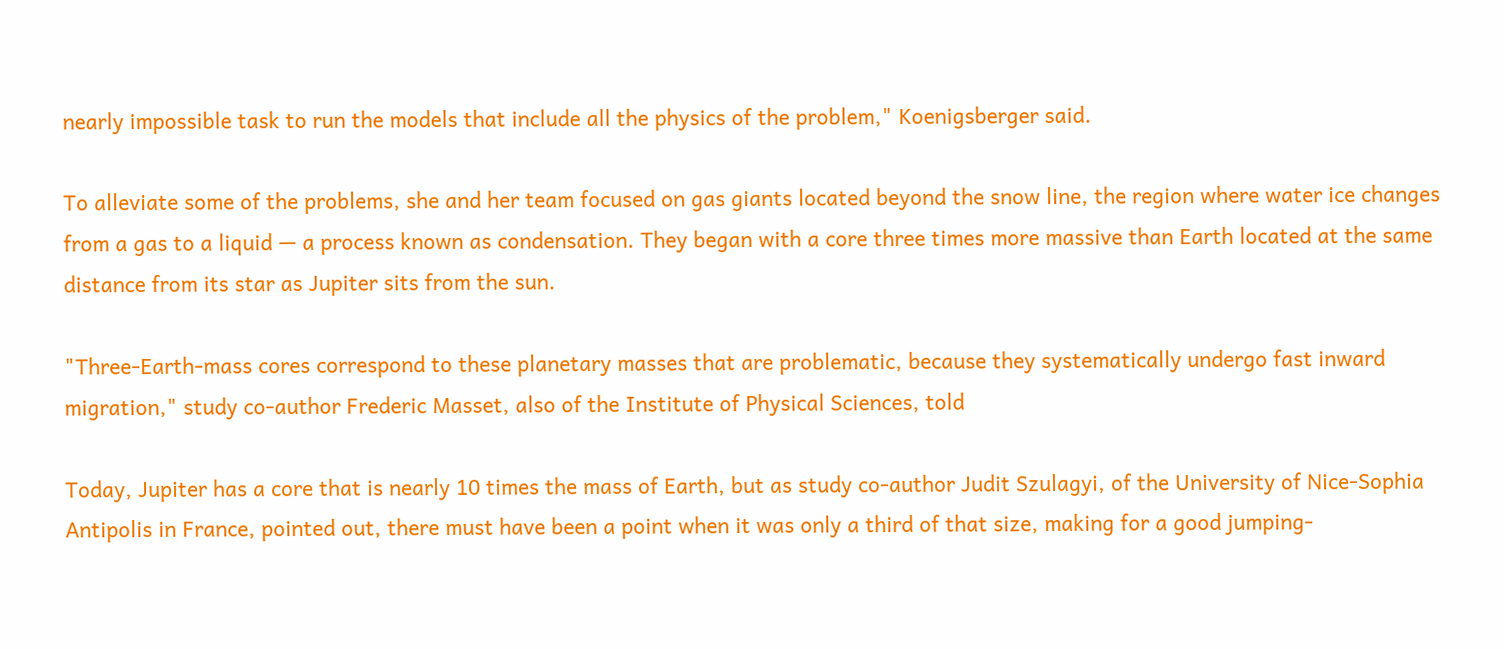nearly impossible task to run the models that include all the physics of the problem," Koenigsberger said.

To alleviate some of the problems, she and her team focused on gas giants located beyond the snow line, the region where water ice changes from a gas to a liquid — a process known as condensation. They began with a core three times more massive than Earth located at the same distance from its star as Jupiter sits from the sun.

"Three-Earth-mass cores correspond to these planetary masses that are problematic, because they systematically undergo fast inward migration," study co-author Frederic Masset, also of the Institute of Physical Sciences, told

Today, Jupiter has a core that is nearly 10 times the mass of Earth, but as study co-author Judit Szulagyi, of the University of Nice-Sophia Antipolis in France, pointed out, there must have been a point when it was only a third of that size, making for a good jumping-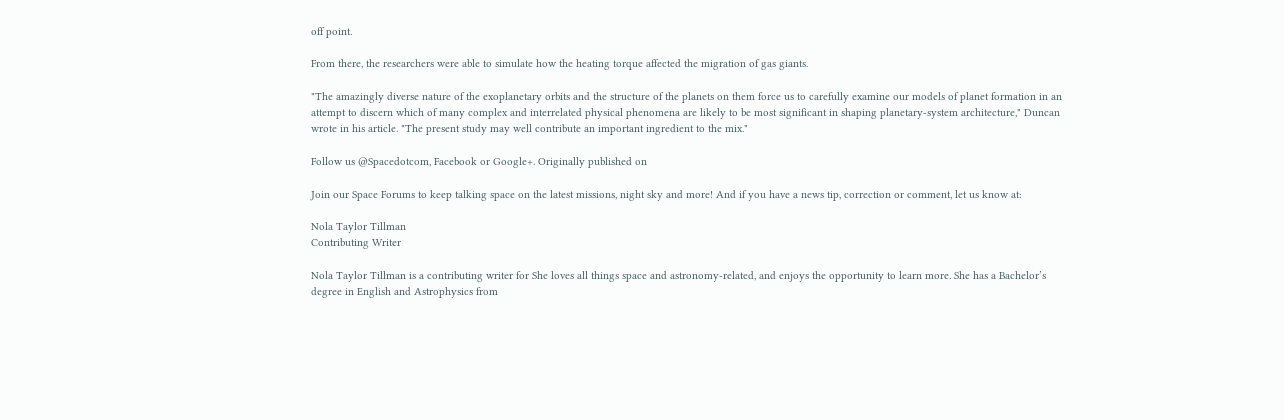off point.

From there, the researchers were able to simulate how the heating torque affected the migration of gas giants.

"The amazingly diverse nature of the exoplanetary orbits and the structure of the planets on them force us to carefully examine our models of planet formation in an attempt to discern which of many complex and interrelated physical phenomena are likely to be most significant in shaping planetary-system architecture," Duncan wrote in his article. "The present study may well contribute an important ingredient to the mix."

Follow us @Spacedotcom, Facebook or Google+. Originally published on

Join our Space Forums to keep talking space on the latest missions, night sky and more! And if you have a news tip, correction or comment, let us know at:

Nola Taylor Tillman
Contributing Writer

Nola Taylor Tillman is a contributing writer for She loves all things space and astronomy-related, and enjoys the opportunity to learn more. She has a Bachelor’s degree in English and Astrophysics from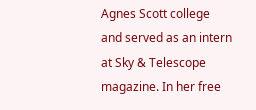Agnes Scott college and served as an intern at Sky & Telescope magazine. In her free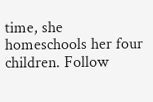time, she homeschools her four children. Follow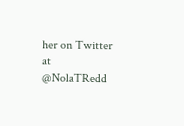her on Twitter at @NolaTRedd